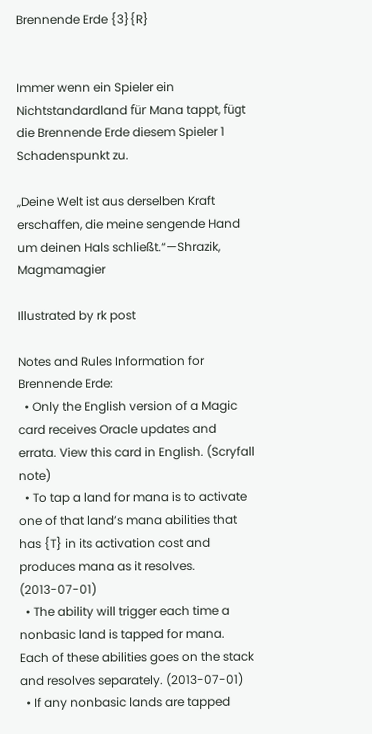Brennende Erde {3}{R}


Immer wenn ein Spieler ein Nichtstandardland für Mana tappt, fügt die Brennende Erde diesem Spieler 1 Schadenspunkt zu.

„Deine Welt ist aus derselben Kraft erschaffen, die meine sengende Hand um deinen Hals schließt.“—Shrazik, Magmamagier

Illustrated by rk post

Notes and Rules Information for Brennende Erde:
  • Only the English version of a Magic card receives Oracle updates and errata. View this card in English. (Scryfall note)
  • To tap a land for mana is to activate one of that land’s mana abilities that has {T} in its activation cost and produces mana as it resolves. (2013-07-01)
  • The ability will trigger each time a nonbasic land is tapped for mana. Each of these abilities goes on the stack and resolves separately. (2013-07-01)
  • If any nonbasic lands are tapped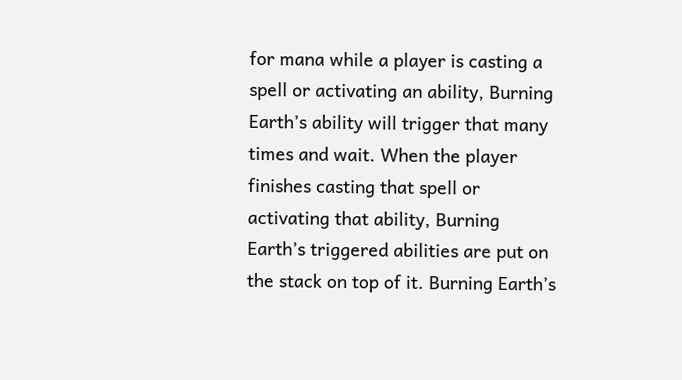for mana while a player is casting a spell or activating an ability, Burning Earth’s ability will trigger that many times and wait. When the player finishes casting that spell or activating that ability, Burning Earth’s triggered abilities are put on the stack on top of it. Burning Earth’s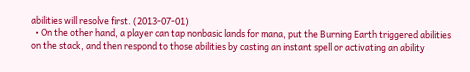abilities will resolve first. (2013-07-01)
  • On the other hand, a player can tap nonbasic lands for mana, put the Burning Earth triggered abilities on the stack, and then respond to those abilities by casting an instant spell or activating an ability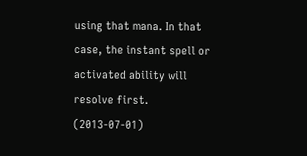using that mana. In that case, the instant spell or activated ability will resolve first. (2013-07-01)